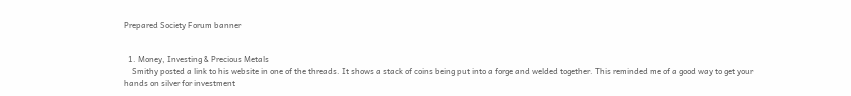Prepared Society Forum banner


  1. Money, Investing & Precious Metals
    Smithy posted a link to his website in one of the threads. It shows a stack of coins being put into a forge and welded together. This reminded me of a good way to get your hands on silver for investment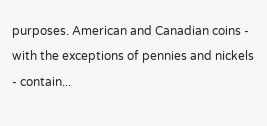purposes. American and Canadian coins - with the exceptions of pennies and nickels - contain...